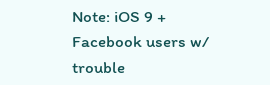Note: iOS 9 + Facebook users w/ trouble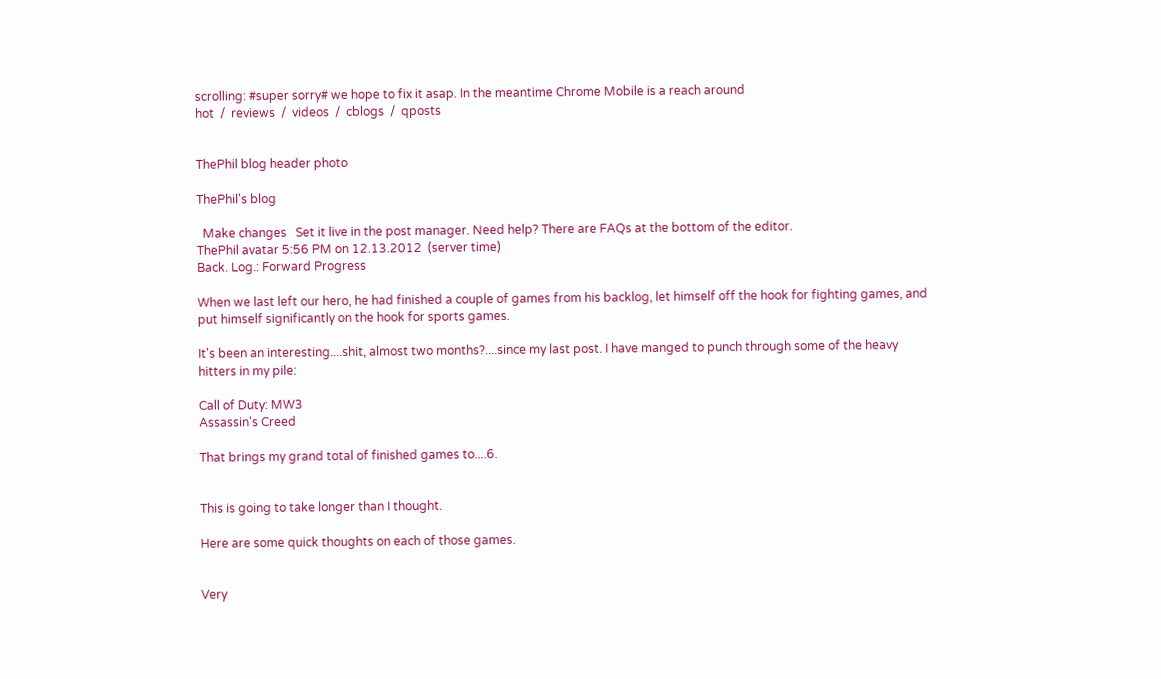scrolling: #super sorry# we hope to fix it asap. In the meantime Chrome Mobile is a reach around
hot  /  reviews  /  videos  /  cblogs  /  qposts


ThePhil blog header photo

ThePhil's blog

  Make changes   Set it live in the post manager. Need help? There are FAQs at the bottom of the editor.
ThePhil avatar 5:56 PM on 12.13.2012  (server time)
Back. Log.: Forward Progress

When we last left our hero, he had finished a couple of games from his backlog, let himself off the hook for fighting games, and put himself significantly on the hook for sports games.

It's been an interesting....shit, almost two months?....since my last post. I have manged to punch through some of the heavy hitters in my pile:

Call of Duty: MW3
Assassin's Creed

That brings my grand total of finished games to....6.


This is going to take longer than I thought.

Here are some quick thoughts on each of those games.


Very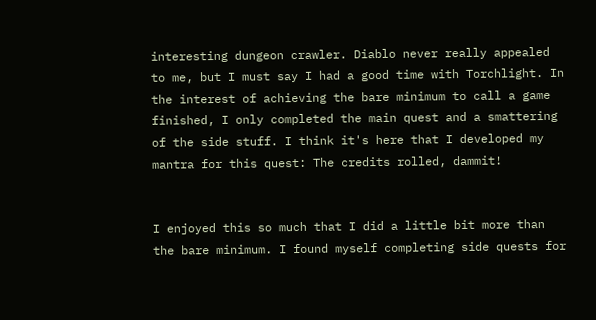interesting dungeon crawler. Diablo never really appealed to me, but I must say I had a good time with Torchlight. In the interest of achieving the bare minimum to call a game finished, I only completed the main quest and a smattering of the side stuff. I think it's here that I developed my mantra for this quest: The credits rolled, dammit!


I enjoyed this so much that I did a little bit more than the bare minimum. I found myself completing side quests for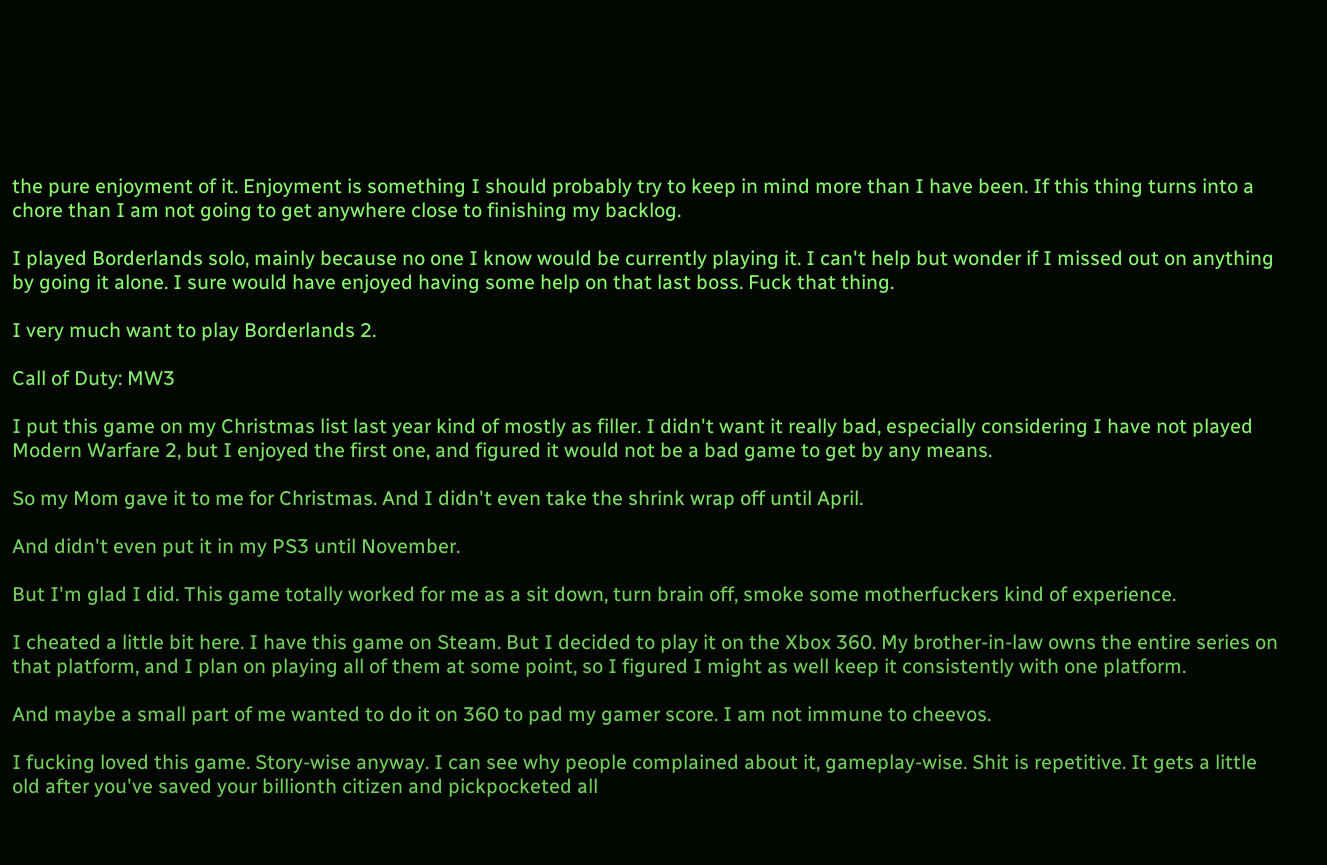the pure enjoyment of it. Enjoyment is something I should probably try to keep in mind more than I have been. If this thing turns into a chore than I am not going to get anywhere close to finishing my backlog.

I played Borderlands solo, mainly because no one I know would be currently playing it. I can't help but wonder if I missed out on anything by going it alone. I sure would have enjoyed having some help on that last boss. Fuck that thing.

I very much want to play Borderlands 2.

Call of Duty: MW3

I put this game on my Christmas list last year kind of mostly as filler. I didn't want it really bad, especially considering I have not played Modern Warfare 2, but I enjoyed the first one, and figured it would not be a bad game to get by any means.

So my Mom gave it to me for Christmas. And I didn't even take the shrink wrap off until April.

And didn't even put it in my PS3 until November.

But I'm glad I did. This game totally worked for me as a sit down, turn brain off, smoke some motherfuckers kind of experience.

I cheated a little bit here. I have this game on Steam. But I decided to play it on the Xbox 360. My brother-in-law owns the entire series on that platform, and I plan on playing all of them at some point, so I figured I might as well keep it consistently with one platform.

And maybe a small part of me wanted to do it on 360 to pad my gamer score. I am not immune to cheevos.

I fucking loved this game. Story-wise anyway. I can see why people complained about it, gameplay-wise. Shit is repetitive. It gets a little old after you've saved your billionth citizen and pickpocketed all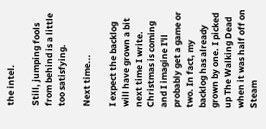the intel.

Still, jumping fools from behind is a little too satisfying.

Next time...

I expect the backlog will have grown a bit next time I write. Christmas is coming and I imagine I'll probably get a game or two. In fact, my backlog has already grown by one. I picked up The Walking Dead when it was half off on Steam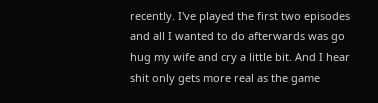recently. I've played the first two episodes and all I wanted to do afterwards was go hug my wife and cry a little bit. And I hear shit only gets more real as the game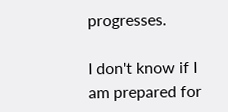progresses.

I don't know if I am prepared for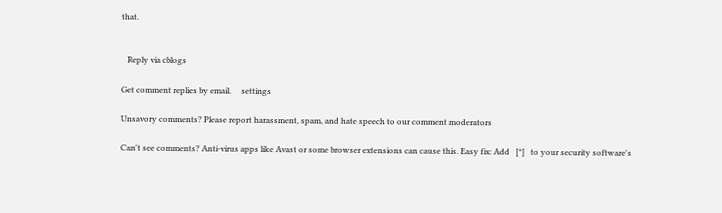that.


   Reply via cblogs

Get comment replies by email.     settings

Unsavory comments? Please report harassment, spam, and hate speech to our comment moderators

Can't see comments? Anti-virus apps like Avast or some browser extensions can cause this. Easy fix: Add   [*]   to your security software's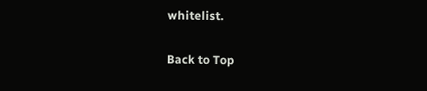whitelist.

Back to Top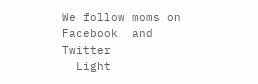We follow moms on   Facebook  and   Twitter
  Light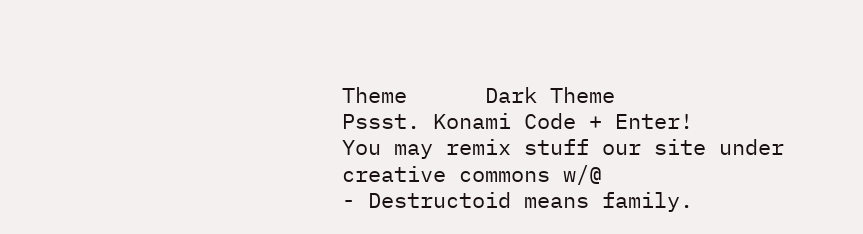Theme      Dark Theme
Pssst. Konami Code + Enter!
You may remix stuff our site under creative commons w/@
- Destructoid means family.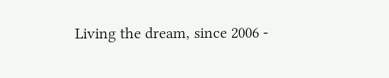Living the dream, since 2006 -